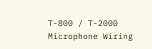T-800 / T-2000 Microphone Wiring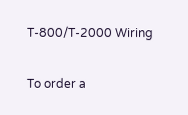T-800/T-2000 Wiring


To order a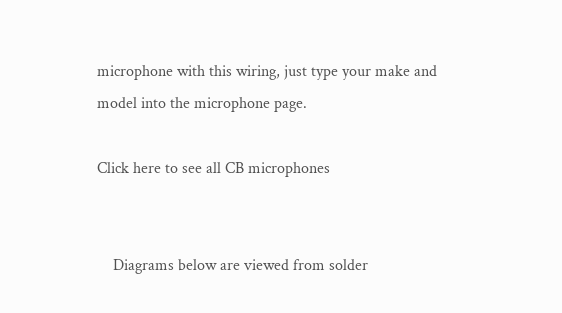microphone with this wiring, just type your make and model into the microphone page.

Click here to see all CB microphones


    Diagrams below are viewed from solder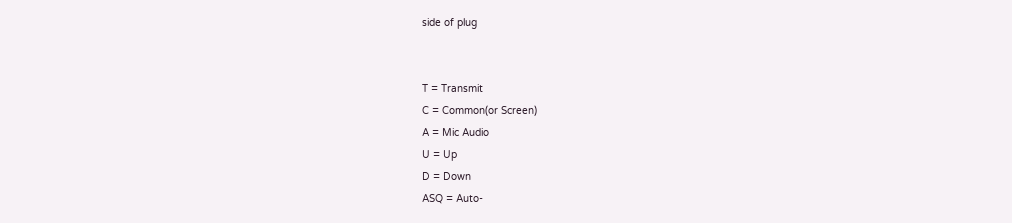side of plug


T = Transmit
C = Common(or Screen)
A = Mic Audio
U = Up
D = Down
ASQ = Auto-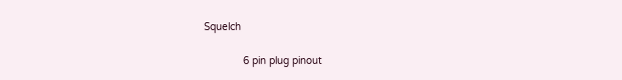Squelch

             6 pin plug pinout